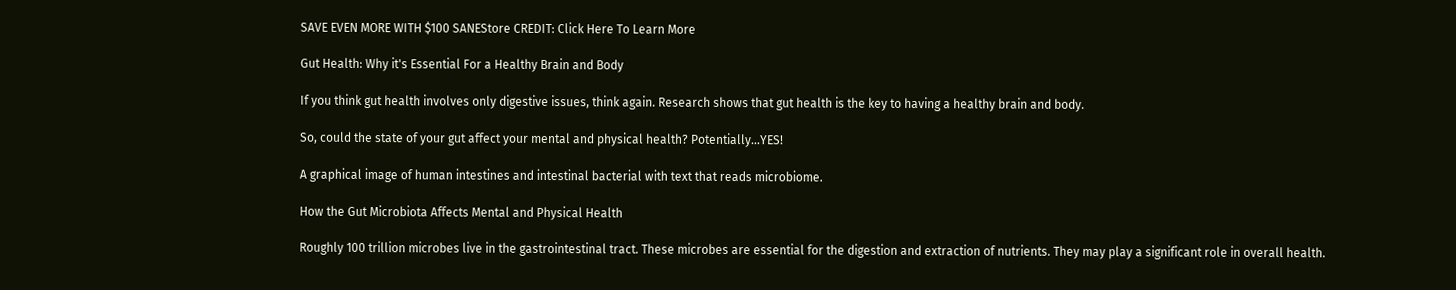SAVE EVEN MORE WITH $100 SANEStore CREDIT: Click Here To Learn More

Gut Health: Why it's Essential For a Healthy Brain and Body

If you think gut health involves only digestive issues, think again. Research shows that gut health is the key to having a healthy brain and body.

So, could the state of your gut affect your mental and physical health? Potentially...YES!

A graphical image of human intestines and intestinal bacterial with text that reads microbiome.

How the Gut Microbiota Affects Mental and Physical Health

Roughly 100 trillion microbes live in the gastrointestinal tract. These microbes are essential for the digestion and extraction of nutrients. They may play a significant role in overall health.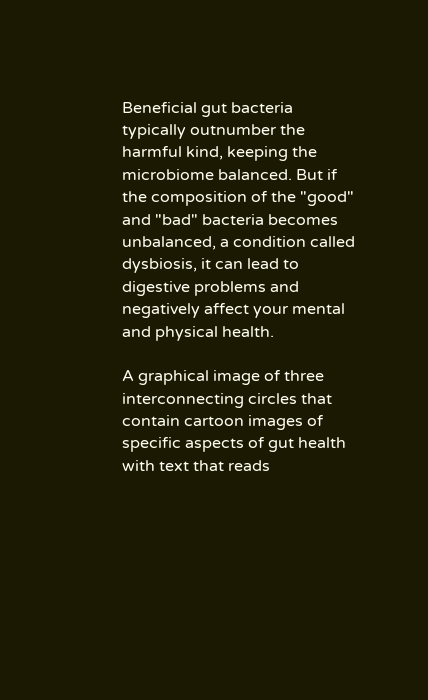Beneficial gut bacteria typically outnumber the harmful kind, keeping the microbiome balanced. But if the composition of the "good" and "bad" bacteria becomes unbalanced, a condition called dysbiosis, it can lead to digestive problems and negatively affect your mental and physical health.

A graphical image of three interconnecting circles that contain cartoon images of specific aspects of gut health with text that reads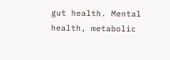gut health. Mental health, metabolic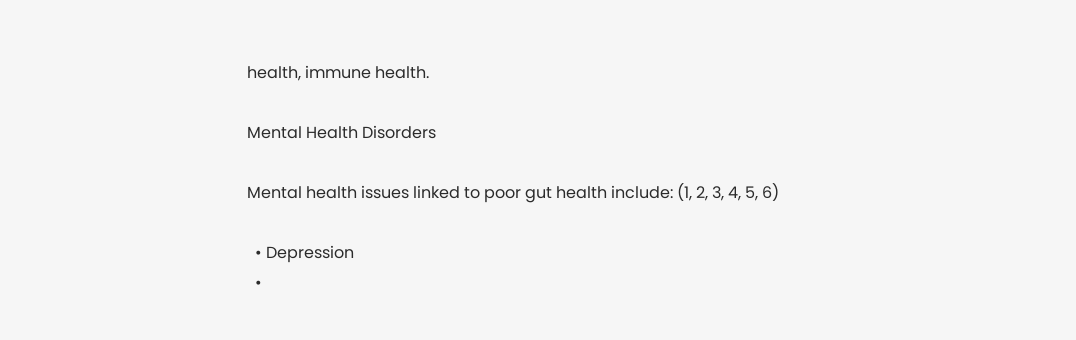health, immune health.

Mental Health Disorders

Mental health issues linked to poor gut health include: (1, 2, 3, 4, 5, 6)

  • Depression
  •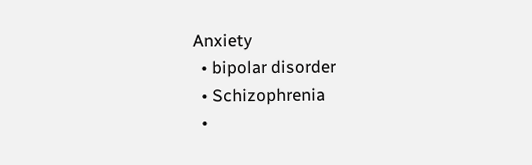Anxiety
  • bipolar disorder
  • Schizophrenia
  •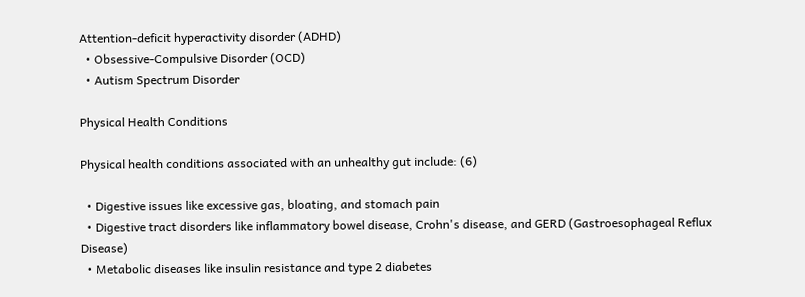Attention-deficit hyperactivity disorder (ADHD)
  • Obsessive-Compulsive Disorder (OCD)
  • Autism Spectrum Disorder

Physical Health Conditions

Physical health conditions associated with an unhealthy gut include: (6)

  • Digestive issues like excessive gas, bloating, and stomach pain
  • Digestive tract disorders like inflammatory bowel disease, Crohn's disease, and GERD (Gastroesophageal Reflux Disease)
  • Metabolic diseases like insulin resistance and type 2 diabetes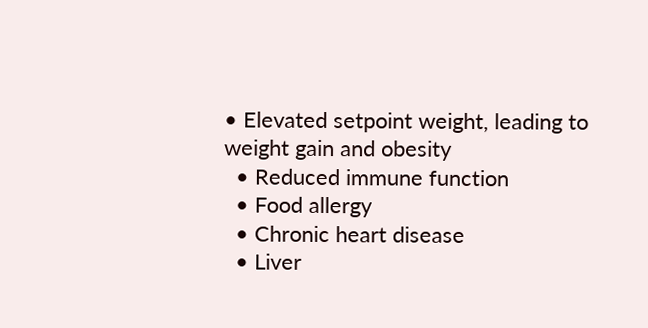• Elevated setpoint weight, leading to weight gain and obesity
  • Reduced immune function
  • Food allergy
  • Chronic heart disease
  • Liver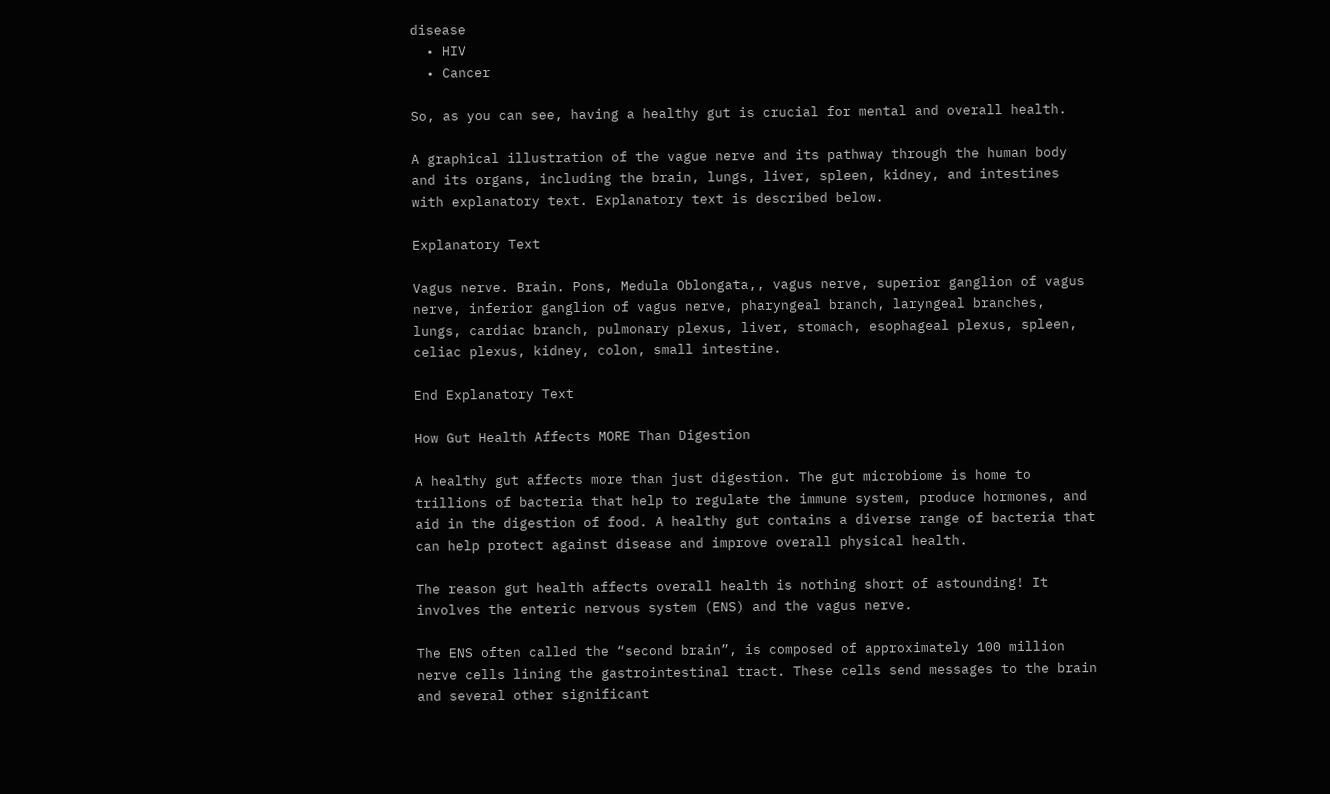disease
  • HIV
  • Cancer

So, as you can see, having a healthy gut is crucial for mental and overall health.

A graphical illustration of the vague nerve and its pathway through the human body and its organs, including the brain, lungs, liver, spleen, kidney, and intestines with explanatory text. Explanatory text is described below.

Explanatory Text

Vagus nerve. Brain. Pons, Medula Oblongata,, vagus nerve, superior ganglion of vagus nerve, inferior ganglion of vagus nerve, pharyngeal branch, laryngeal branches, lungs, cardiac branch, pulmonary plexus, liver, stomach, esophageal plexus, spleen, celiac plexus, kidney, colon, small intestine.

End Explanatory Text

How Gut Health Affects MORE Than Digestion

A healthy gut affects more than just digestion. The gut microbiome is home to trillions of bacteria that help to regulate the immune system, produce hormones, and aid in the digestion of food. A healthy gut contains a diverse range of bacteria that can help protect against disease and improve overall physical health.

The reason gut health affects overall health is nothing short of astounding! It involves the enteric nervous system (ENS) and the vagus nerve.

The ENS often called the “second brain”, is composed of approximately 100 million nerve cells lining the gastrointestinal tract. These cells send messages to the brain and several other significant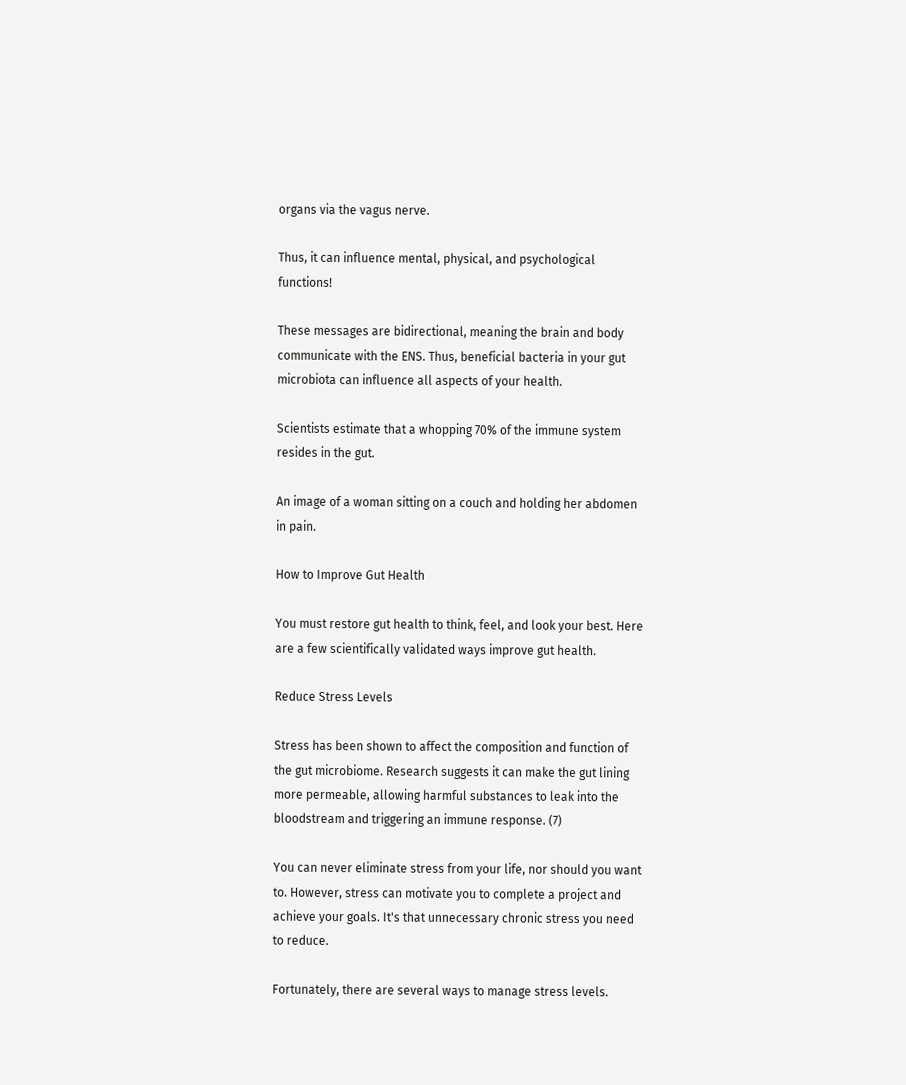organs via the vagus nerve.

Thus, it can influence mental, physical, and psychological functions!

These messages are bidirectional, meaning the brain and body communicate with the ENS. Thus, beneficial bacteria in your gut microbiota can influence all aspects of your health.

Scientists estimate that a whopping 70% of the immune system resides in the gut.

An image of a woman sitting on a couch and holding her abdomen in pain.

How to Improve Gut Health

You must restore gut health to think, feel, and look your best. Here are a few scientifically validated ways improve gut health.

Reduce Stress Levels

Stress has been shown to affect the composition and function of the gut microbiome. Research suggests it can make the gut lining more permeable, allowing harmful substances to leak into the bloodstream and triggering an immune response. (7)

You can never eliminate stress from your life, nor should you want to. However, stress can motivate you to complete a project and achieve your goals. It's that unnecessary chronic stress you need to reduce.

Fortunately, there are several ways to manage stress levels.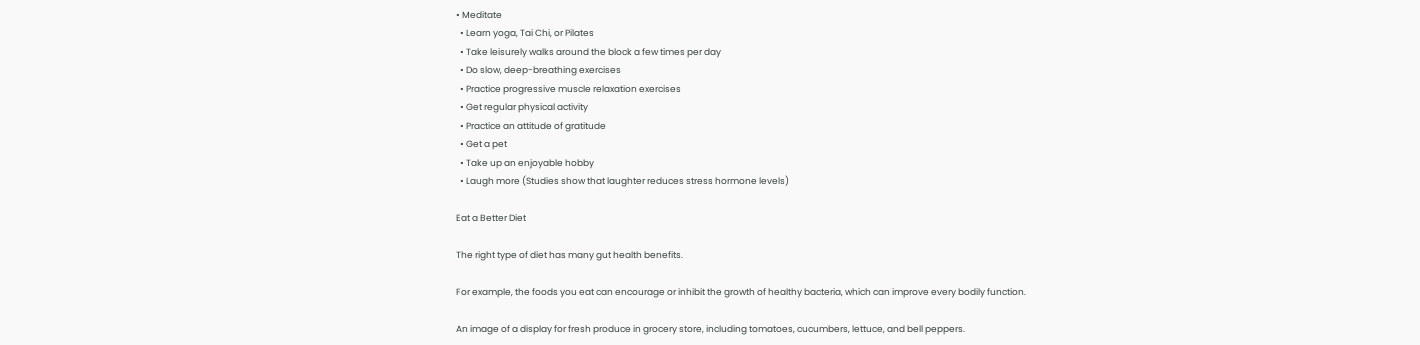• Meditate
  • Learn yoga, Tai Chi, or Pilates
  • Take leisurely walks around the block a few times per day
  • Do slow, deep-breathing exercises
  • Practice progressive muscle relaxation exercises
  • Get regular physical activity
  • Practice an attitude of gratitude
  • Get a pet
  • Take up an enjoyable hobby
  • Laugh more (Studies show that laughter reduces stress hormone levels)

Eat a Better Diet

The right type of diet has many gut health benefits.

For example, the foods you eat can encourage or inhibit the growth of healthy bacteria, which can improve every bodily function.

An image of a display for fresh produce in grocery store, including tomatoes, cucumbers, lettuce, and bell peppers.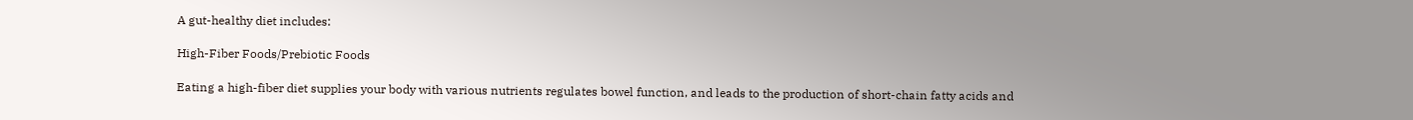A gut-healthy diet includes:

High-Fiber Foods/Prebiotic Foods

Eating a high-fiber diet supplies your body with various nutrients regulates bowel function, and leads to the production of short-chain fatty acids and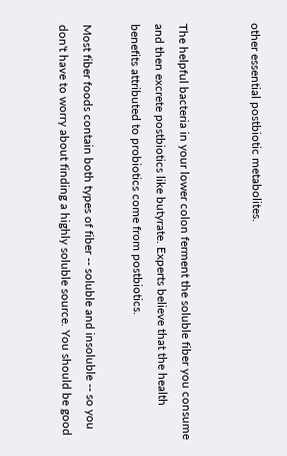other essential postbiotic metabolites.


The helpful bacteria in your lower colon ferment the soluble fiber you consume and then excrete postbiotics like butyrate. Experts believe that the health benefits attributed to probiotics come from postbiotics.

Most fiber foods contain both types of fiber -- soluble and insoluble -- so you don't have to worry about finding a highly soluble source. You should be good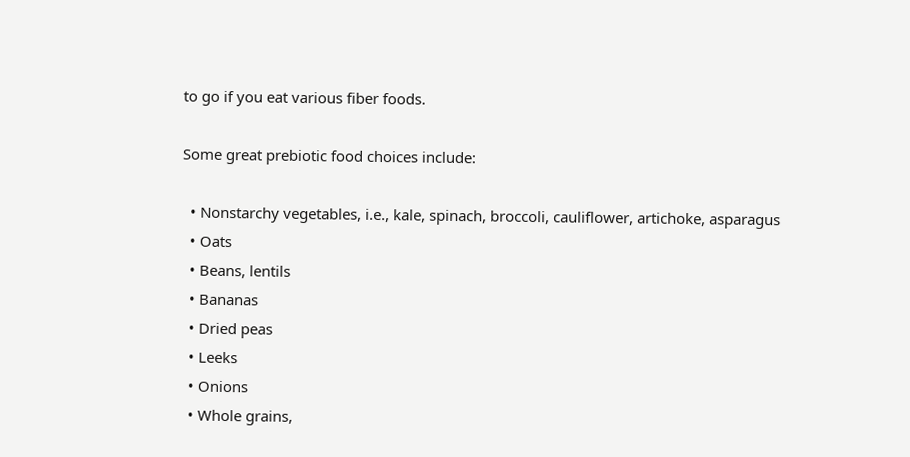to go if you eat various fiber foods.

Some great prebiotic food choices include:

  • Nonstarchy vegetables, i.e., kale, spinach, broccoli, cauliflower, artichoke, asparagus
  • Oats
  • Beans, lentils
  • Bananas
  • Dried peas
  • Leeks
  • Onions
  • Whole grains,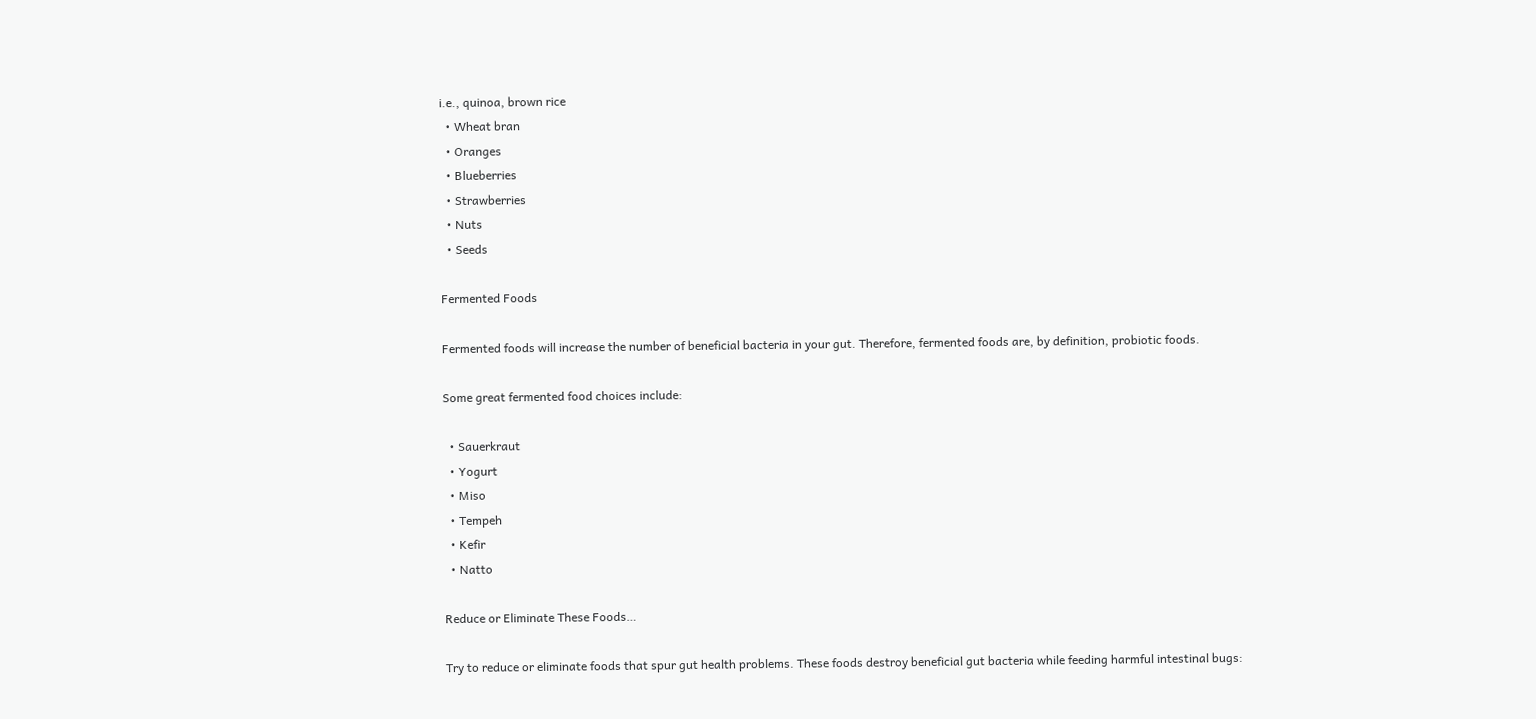i.e., quinoa, brown rice
  • Wheat bran
  • Oranges
  • Blueberries
  • Strawberries
  • Nuts
  • Seeds

Fermented Foods

Fermented foods will increase the number of beneficial bacteria in your gut. Therefore, fermented foods are, by definition, probiotic foods.

Some great fermented food choices include:

  • Sauerkraut
  • Yogurt
  • Miso
  • Tempeh
  • Kefir
  • Natto

Reduce or Eliminate These Foods…

Try to reduce or eliminate foods that spur gut health problems. These foods destroy beneficial gut bacteria while feeding harmful intestinal bugs: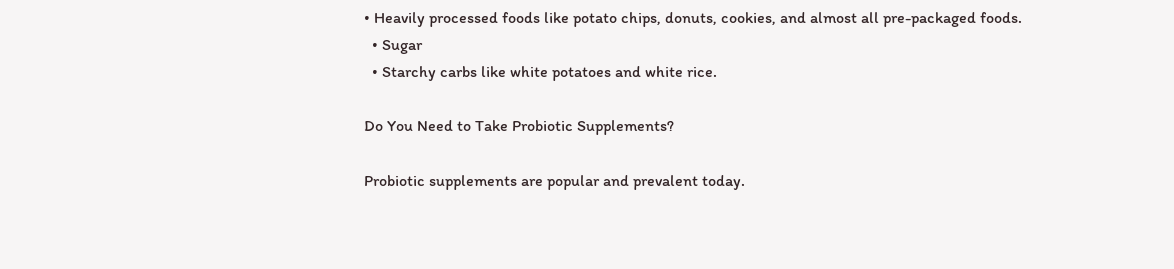• Heavily processed foods like potato chips, donuts, cookies, and almost all pre-packaged foods.
  • Sugar
  • Starchy carbs like white potatoes and white rice.

Do You Need to Take Probiotic Supplements?

Probiotic supplements are popular and prevalent today.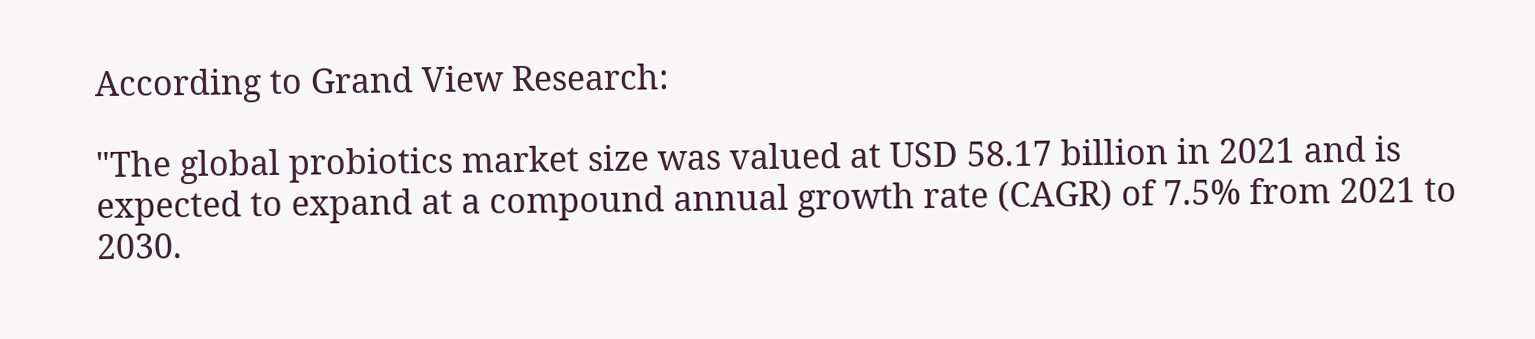According to Grand View Research:

"The global probiotics market size was valued at USD 58.17 billion in 2021 and is expected to expand at a compound annual growth rate (CAGR) of 7.5% from 2021 to 2030.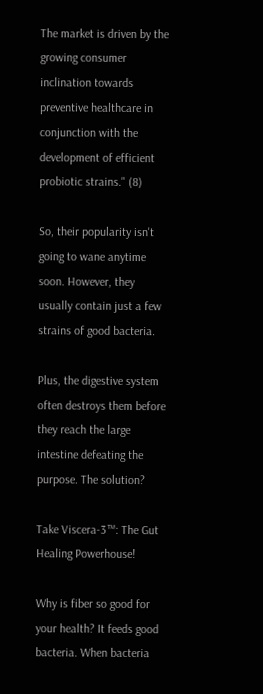The market is driven by the growing consumer inclination towards preventive healthcare in conjunction with the development of efficient probiotic strains." (8)

So, their popularity isn't going to wane anytime soon. However, they usually contain just a few strains of good bacteria.

Plus, the digestive system often destroys them before they reach the large intestine defeating the purpose. The solution?

Take Viscera-3™: The Gut Healing Powerhouse!

Why is fiber so good for your health? It feeds good bacteria. When bacteria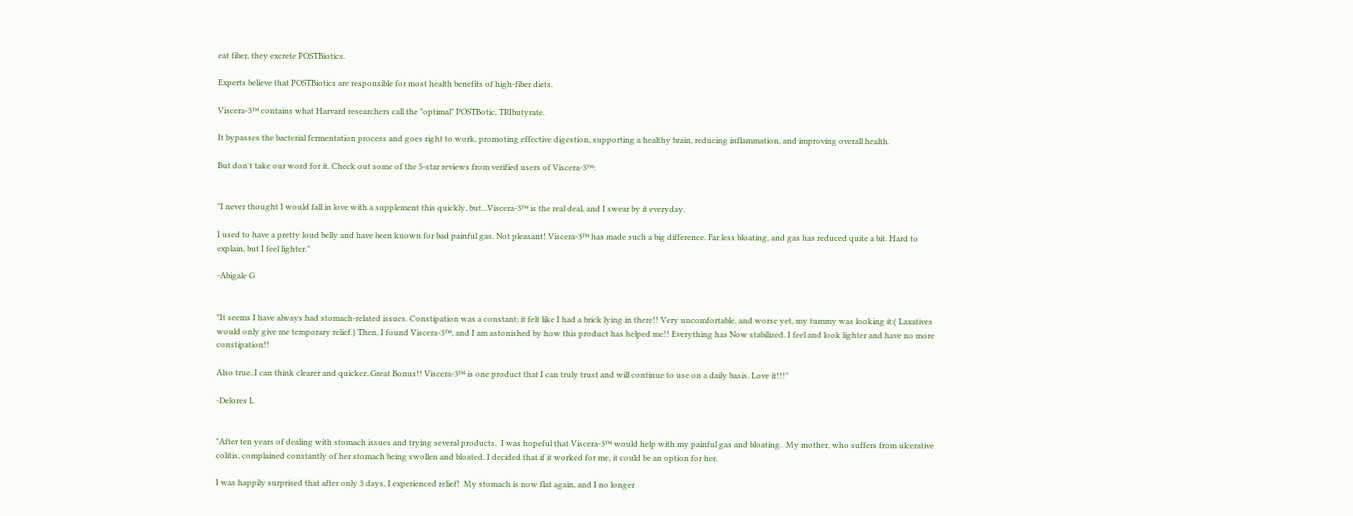eat fiber, they excrete POSTBiotics.

Experts believe that POSTBiotics are responsible for most health benefits of high-fiber diets.

Viscera-3™ contains what Harvard researchers call the "optimal" POSTBotic, TRIbutyrate.

It bypasses the bacterial fermentation process and goes right to work, promoting effective digestion, supporting a healthy brain, reducing inflammation, and improving overall health.

But don't take our word for it. Check out some of the 5-star reviews from verified users of Viscera-3™:


"I never thought I would fall in love with a supplement this quickly, but...Viscera-3™ is the real deal, and I swear by it everyday.

I used to have a pretty loud belly and have been known for bad painful gas. Not pleasant! Viscera-3™ has made such a big difference. Far less bloating, and gas has reduced quite a bit. Hard to explain, but I feel lighter."

-Abigale G


"It seems I have always had stomach-related issues. Constipation was a constant; it felt like I had a brick lying in there!! Very uncomfortable, and worse yet, my tummy was looking it:( Laxatives would only give me temporary relief.) Then, I found Viscera-3™, and I am astonished by how this product has helped me!! Everything has Now stabilized. I feel and look lighter and have no more constipation!!

Also true..I can think clearer and quicker..Great Bonus!! Viscera-3™ is one product that I can truly trust and will continue to use on a daily basis. Love it!!!"

-Delores L


"After ten years of dealing with stomach issues and trying several products,  I was hopeful that Viscera-3™ would help with my painful gas and bloating.  My mother, who suffers from ulcerative colitis, complained constantly of her stomach being swollen and bloated. I decided that if it worked for me, it could be an option for her.

I was happily surprised that after only 3 days, I experienced relief!  My stomach is now flat again, and I no longer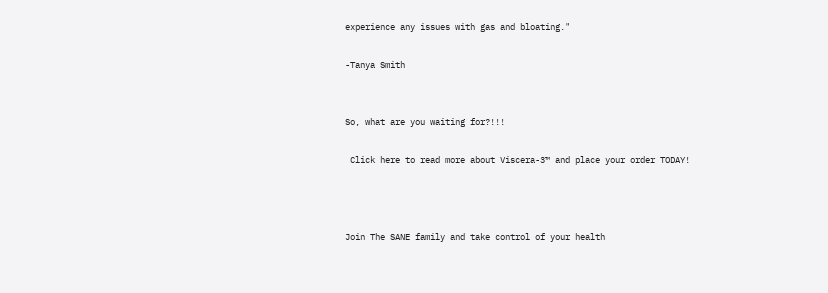experience any issues with gas and bloating."

-Tanya Smith


So, what are you waiting for?!!!

 Click here to read more about Viscera-3™ and place your order TODAY!



Join The SANE family and take control of your health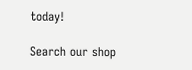today!

Search our shop